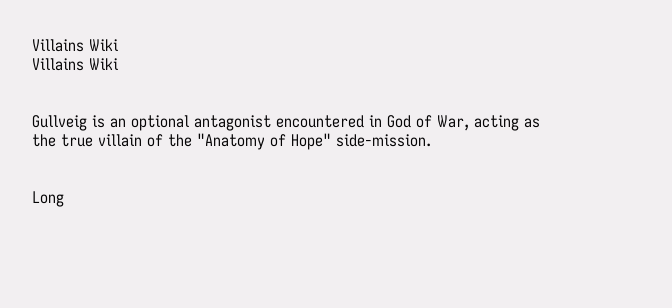Villains Wiki
Villains Wiki


Gullveig is an optional antagonist encountered in God of War, acting as the true villain of the "Anatomy of Hope" side-mission.


Long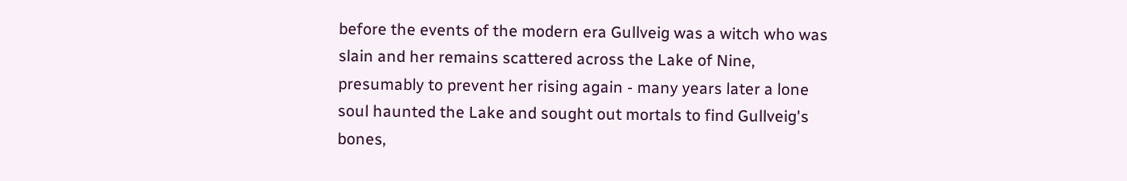before the events of the modern era Gullveig was a witch who was slain and her remains scattered across the Lake of Nine, presumably to prevent her rising again - many years later a lone soul haunted the Lake and sought out mortals to find Gullveig's bones,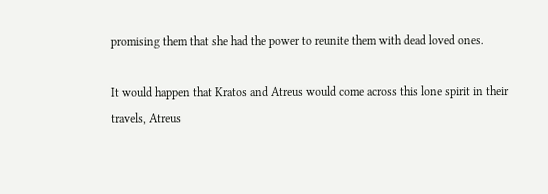promising them that she had the power to reunite them with dead loved ones.

It would happen that Kratos and Atreus would come across this lone spirit in their travels, Atreus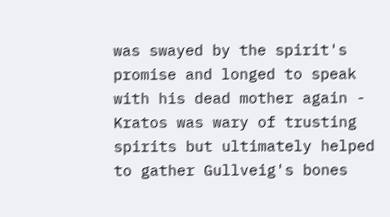was swayed by the spirit's promise and longed to speak with his dead mother again - Kratos was wary of trusting spirits but ultimately helped to gather Gullveig's bones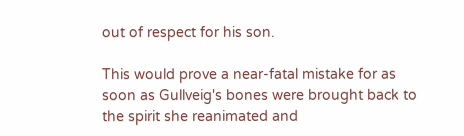out of respect for his son.

This would prove a near-fatal mistake for as soon as Gullveig's bones were brought back to the spirit she reanimated and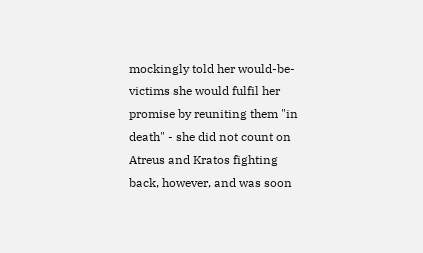mockingly told her would-be-victims she would fulfil her promise by reuniting them "in death" - she did not count on Atreus and Kratos fighting back, however, and was soon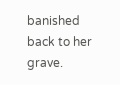banished back to her grave.